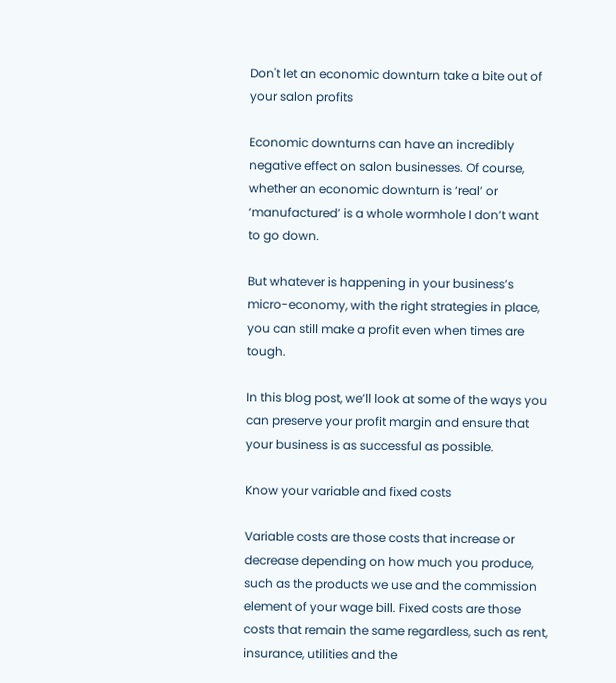Don't let an economic downturn take a bite out of your salon profits

Economic downturns can have an incredibly negative effect on salon businesses. Of course, whether an economic downturn is ‘real’ or ‘manufactured’ is a whole wormhole I don’t want to go down.

But whatever is happening in your business’s micro-economy, with the right strategies in place, you can still make a profit even when times are tough.

In this blog post, we’ll look at some of the ways you can preserve your profit margin and ensure that your business is as successful as possible.

Know your variable and fixed costs

Variable costs are those costs that increase or decrease depending on how much you produce, such as the products we use and the commission element of your wage bill. Fixed costs are those costs that remain the same regardless, such as rent, insurance, utilities and the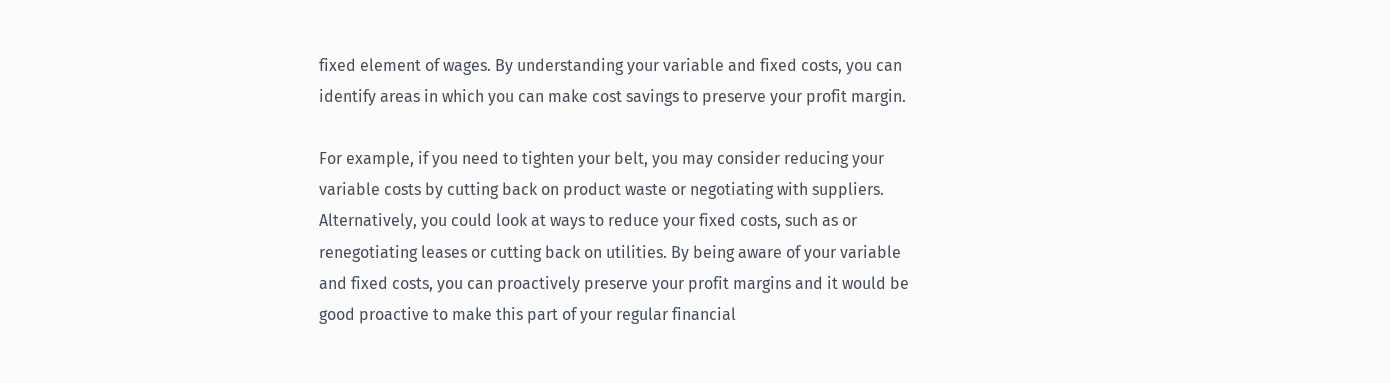fixed element of wages. By understanding your variable and fixed costs, you can identify areas in which you can make cost savings to preserve your profit margin.

For example, if you need to tighten your belt, you may consider reducing your variable costs by cutting back on product waste or negotiating with suppliers. Alternatively, you could look at ways to reduce your fixed costs, such as or renegotiating leases or cutting back on utilities. By being aware of your variable and fixed costs, you can proactively preserve your profit margins and it would be good proactive to make this part of your regular financial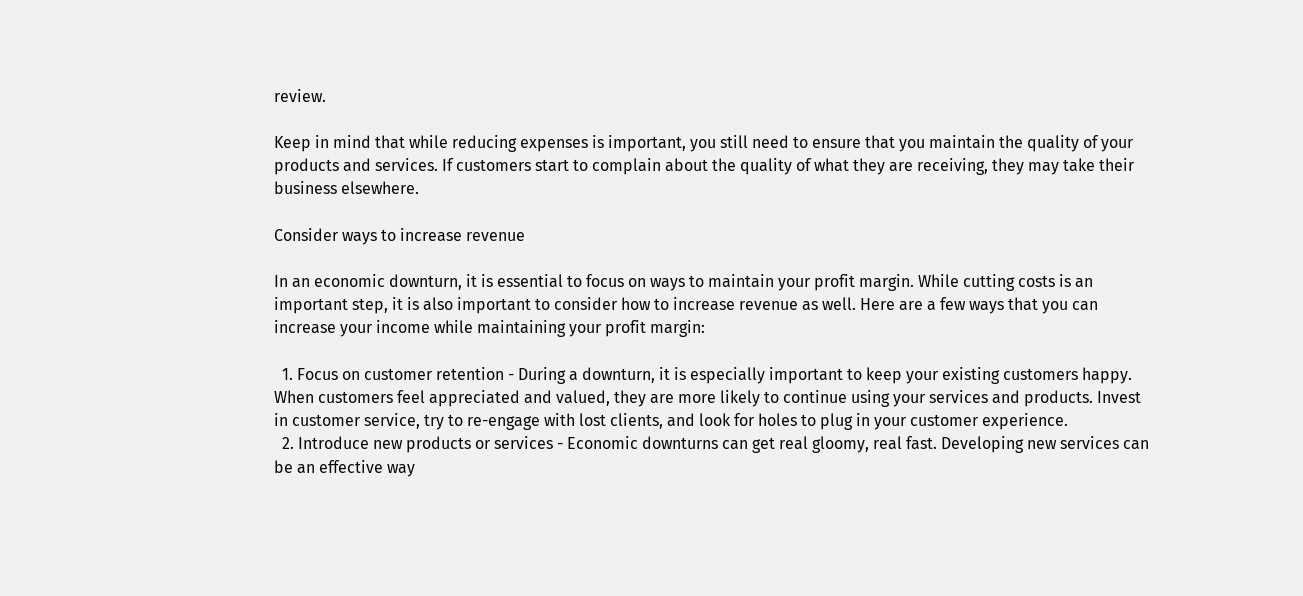review.

Keep in mind that while reducing expenses is important, you still need to ensure that you maintain the quality of your products and services. If customers start to complain about the quality of what they are receiving, they may take their business elsewhere.

Consider ways to increase revenue

In an economic downturn, it is essential to focus on ways to maintain your profit margin. While cutting costs is an important step, it is also important to consider how to increase revenue as well. Here are a few ways that you can increase your income while maintaining your profit margin:

  1. Focus on customer retention - During a downturn, it is especially important to keep your existing customers happy. When customers feel appreciated and valued, they are more likely to continue using your services and products. Invest in customer service, try to re-engage with lost clients, and look for holes to plug in your customer experience.
  2. Introduce new products or services - Economic downturns can get real gloomy, real fast. Developing new services can be an effective way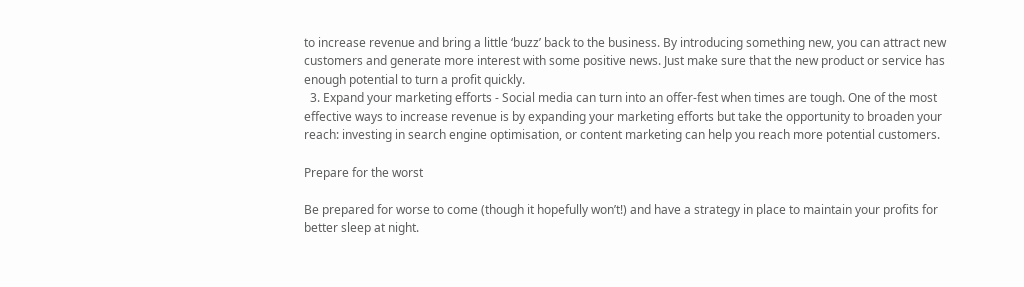to increase revenue and bring a little ‘buzz’ back to the business. By introducing something new, you can attract new customers and generate more interest with some positive news. Just make sure that the new product or service has enough potential to turn a profit quickly.
  3. Expand your marketing efforts - Social media can turn into an offer-fest when times are tough. One of the most effective ways to increase revenue is by expanding your marketing efforts but take the opportunity to broaden your reach: investing in search engine optimisation, or content marketing can help you reach more potential customers.

Prepare for the worst

Be prepared for worse to come (though it hopefully won’t!) and have a strategy in place to maintain your profits for better sleep at night.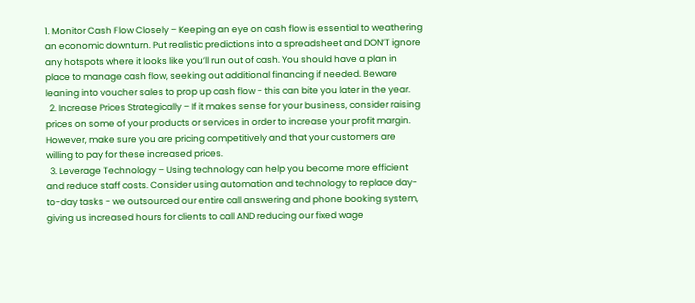1. Monitor Cash Flow Closely – Keeping an eye on cash flow is essential to weathering an economic downturn. Put realistic predictions into a spreadsheet and DON’T ignore any hotspots where it looks like you’ll run out of cash. You should have a plan in place to manage cash flow, seeking out additional financing if needed. Beware leaning into voucher sales to prop up cash flow - this can bite you later in the year.
  2. Increase Prices Strategically – If it makes sense for your business, consider raising prices on some of your products or services in order to increase your profit margin. However, make sure you are pricing competitively and that your customers are willing to pay for these increased prices.
  3. Leverage Technology – Using technology can help you become more efficient and reduce staff costs. Consider using automation and technology to replace day-to-day tasks - we outsourced our entire call answering and phone booking system, giving us increased hours for clients to call AND reducing our fixed wage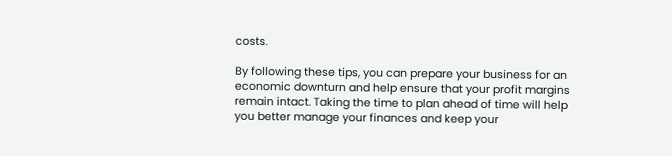costs.

By following these tips, you can prepare your business for an economic downturn and help ensure that your profit margins remain intact. Taking the time to plan ahead of time will help you better manage your finances and keep your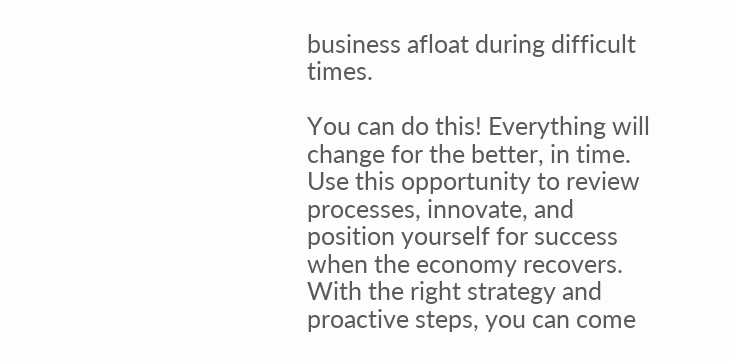business afloat during difficult times.

You can do this! Everything will change for the better, in time. Use this opportunity to review processes, innovate, and position yourself for success when the economy recovers. With the right strategy and proactive steps, you can come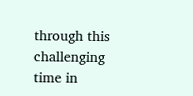through this challenging time in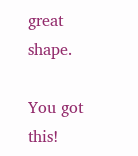great shape.

You got this!